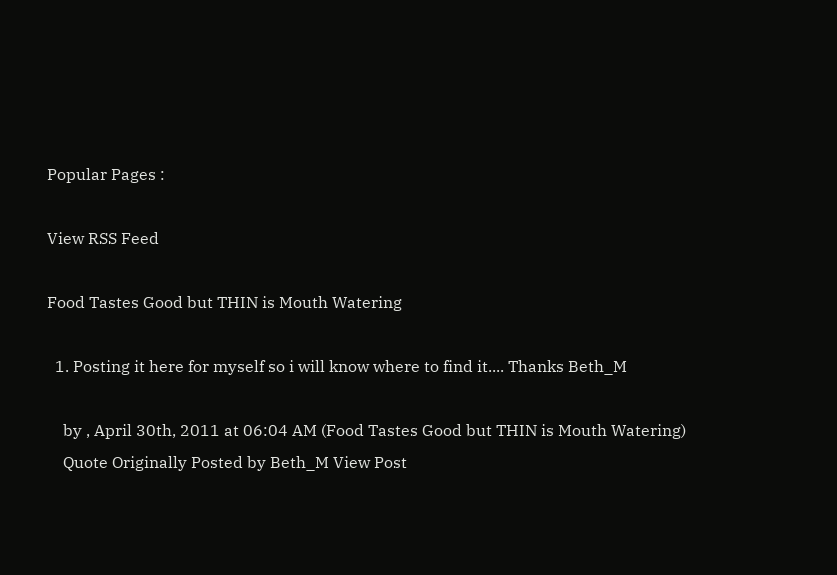Popular Pages :

View RSS Feed

Food Tastes Good but THIN is Mouth Watering

  1. Posting it here for myself so i will know where to find it.... Thanks Beth_M

    by , April 30th, 2011 at 06:04 AM (Food Tastes Good but THIN is Mouth Watering)
    Quote Originally Posted by Beth_M View Post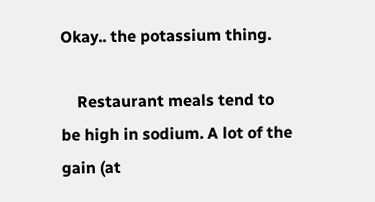Okay.. the potassium thing.

    Restaurant meals tend to be high in sodium. A lot of the gain (at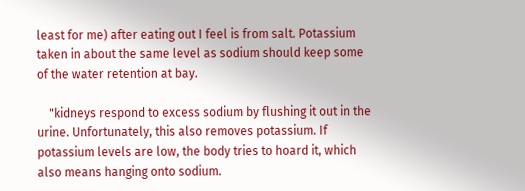least for me) after eating out I feel is from salt. Potassium taken in about the same level as sodium should keep some of the water retention at bay.

    "kidneys respond to excess sodium by flushing it out in the urine. Unfortunately, this also removes potassium. If potassium levels are low, the body tries to hoard it, which also means hanging onto sodium.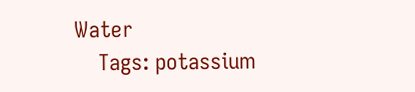Water
    Tags: potassium